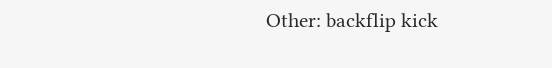Other: backflip kick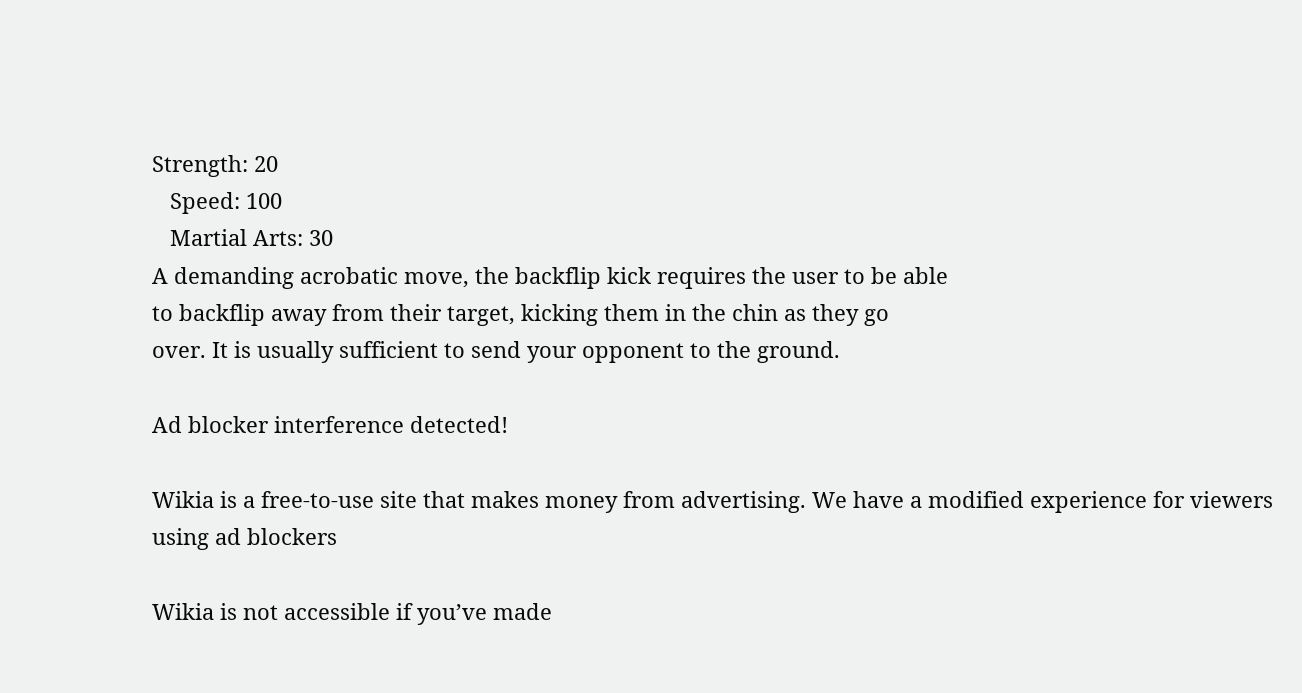Strength: 20
   Speed: 100
   Martial Arts: 30
A demanding acrobatic move, the backflip kick requires the user to be able
to backflip away from their target, kicking them in the chin as they go
over. It is usually sufficient to send your opponent to the ground.

Ad blocker interference detected!

Wikia is a free-to-use site that makes money from advertising. We have a modified experience for viewers using ad blockers

Wikia is not accessible if you’ve made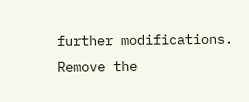further modifications. Remove the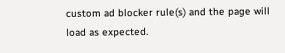custom ad blocker rule(s) and the page will load as expected.